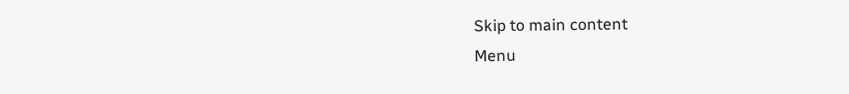Skip to main content
Menu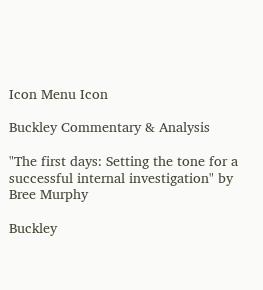Icon Menu Icon

Buckley Commentary & Analysis

"The first days: Setting the tone for a successful internal investigation" by Bree Murphy

Buckley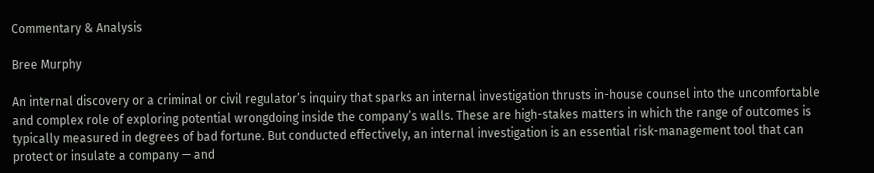Commentary & Analysis

Bree Murphy

An internal discovery or a criminal or civil regulator’s inquiry that sparks an internal investigation thrusts in-house counsel into the uncomfortable and complex role of exploring potential wrongdoing inside the company’s walls. These are high-stakes matters in which the range of outcomes is typically measured in degrees of bad fortune. But conducted effectively, an internal investigation is an essential risk-management tool that can protect or insulate a company — and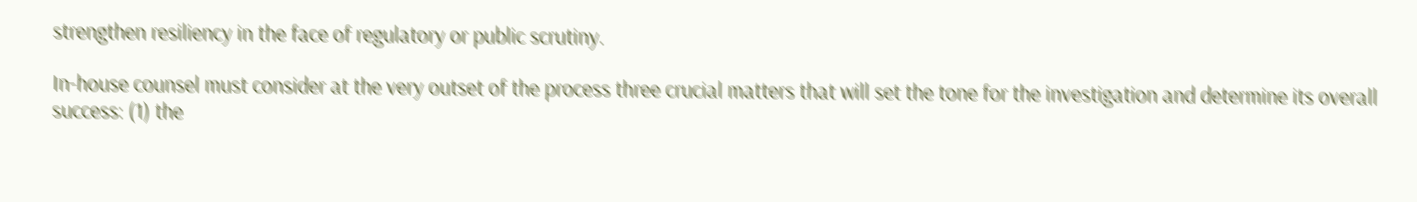strengthen resiliency in the face of regulatory or public scrutiny.

In-house counsel must consider at the very outset of the process three crucial matters that will set the tone for the investigation and determine its overall success: (1) the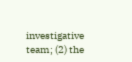investigative team; (2) the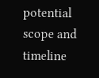potential scope and timeline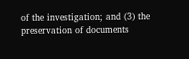of the investigation; and (3) the preservation of documents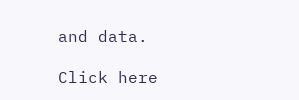and data.

Click here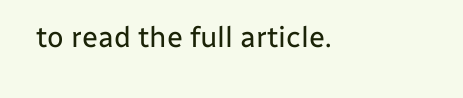to read the full article.